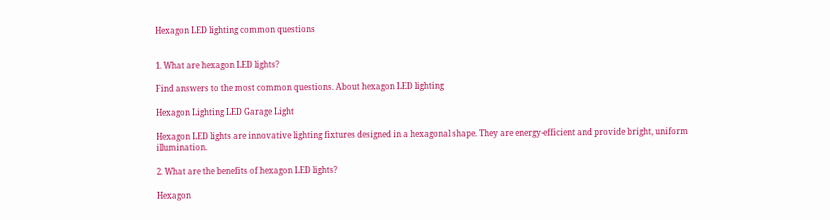Hexagon LED lighting common questions


1. What are hexagon LED lights?

Find answers to the most common questions. About hexagon LED lighting

Hexagon Lighting LED Garage Light

Hexagon LED lights are innovative lighting fixtures designed in a hexagonal shape. They are energy-efficient and provide bright, uniform illumination.

2. What are the benefits of hexagon LED lights?

Hexagon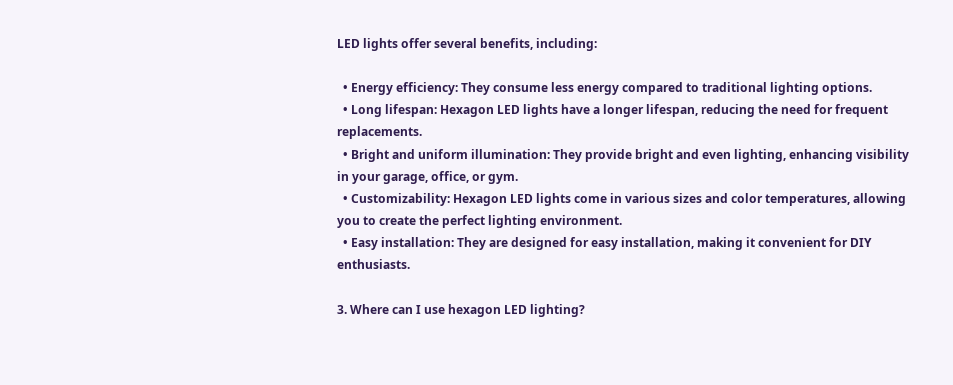LED lights offer several benefits, including:

  • Energy efficiency: They consume less energy compared to traditional lighting options.
  • Long lifespan: Hexagon LED lights have a longer lifespan, reducing the need for frequent replacements.
  • Bright and uniform illumination: They provide bright and even lighting, enhancing visibility in your garage, office, or gym.
  • Customizability: Hexagon LED lights come in various sizes and color temperatures, allowing you to create the perfect lighting environment.
  • Easy installation: They are designed for easy installation, making it convenient for DIY enthusiasts.

3. Where can I use hexagon LED lighting?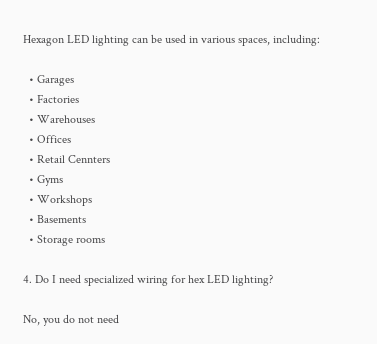Hexagon LED lighting can be used in various spaces, including:

  • Garages
  • Factories
  • Warehouses
  • Offices
  • Retail Cennters
  • Gyms
  • Workshops
  • Basements
  • Storage rooms

4. Do I need specialized wiring for hex LED lighting?

No, you do not need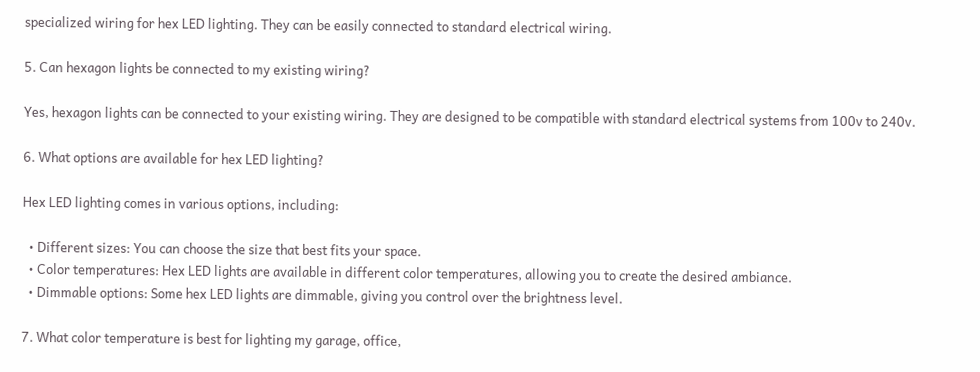specialized wiring for hex LED lighting. They can be easily connected to standard electrical wiring.

5. Can hexagon lights be connected to my existing wiring?

Yes, hexagon lights can be connected to your existing wiring. They are designed to be compatible with standard electrical systems from 100v to 240v.

6. What options are available for hex LED lighting?

Hex LED lighting comes in various options, including:

  • Different sizes: You can choose the size that best fits your space.
  • Color temperatures: Hex LED lights are available in different color temperatures, allowing you to create the desired ambiance.
  • Dimmable options: Some hex LED lights are dimmable, giving you control over the brightness level.

7. What color temperature is best for lighting my garage, office,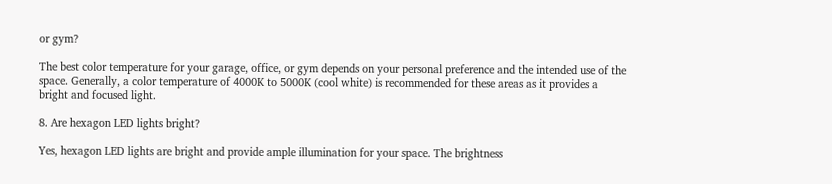or gym?

The best color temperature for your garage, office, or gym depends on your personal preference and the intended use of the space. Generally, a color temperature of 4000K to 5000K (cool white) is recommended for these areas as it provides a bright and focused light.

8. Are hexagon LED lights bright?

Yes, hexagon LED lights are bright and provide ample illumination for your space. The brightness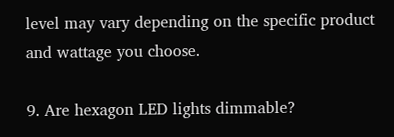level may vary depending on the specific product and wattage you choose.

9. Are hexagon LED lights dimmable?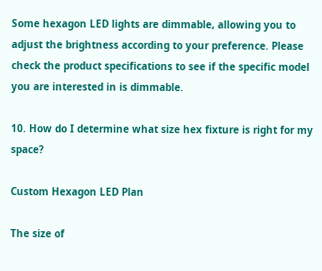Some hexagon LED lights are dimmable, allowing you to adjust the brightness according to your preference. Please check the product specifications to see if the specific model you are interested in is dimmable.

10. How do I determine what size hex fixture is right for my space?

Custom Hexagon LED Plan

The size of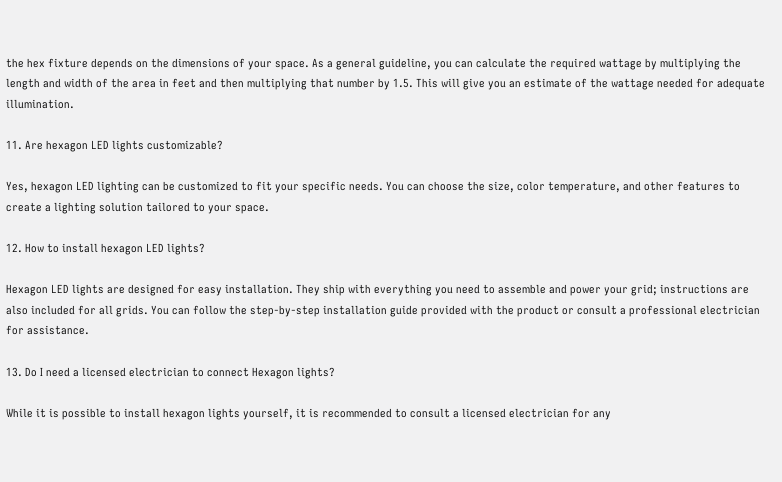the hex fixture depends on the dimensions of your space. As a general guideline, you can calculate the required wattage by multiplying the length and width of the area in feet and then multiplying that number by 1.5. This will give you an estimate of the wattage needed for adequate illumination.

11. Are hexagon LED lights customizable?

Yes, hexagon LED lighting can be customized to fit your specific needs. You can choose the size, color temperature, and other features to create a lighting solution tailored to your space.

12. How to install hexagon LED lights?

Hexagon LED lights are designed for easy installation. They ship with everything you need to assemble and power your grid; instructions are also included for all grids. You can follow the step-by-step installation guide provided with the product or consult a professional electrician for assistance.

13. Do I need a licensed electrician to connect Hexagon lights?

While it is possible to install hexagon lights yourself, it is recommended to consult a licensed electrician for any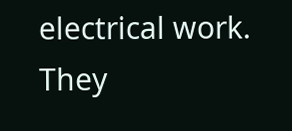electrical work. They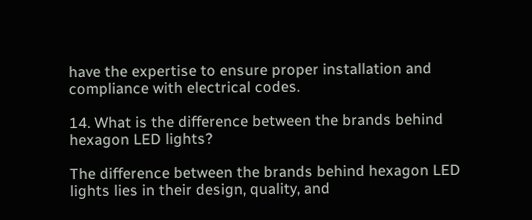have the expertise to ensure proper installation and compliance with electrical codes.

14. What is the difference between the brands behind hexagon LED lights?

The difference between the brands behind hexagon LED lights lies in their design, quality, and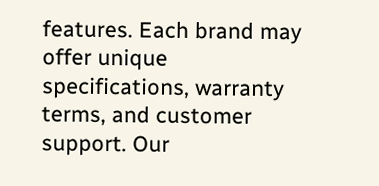features. Each brand may offer unique specifications, warranty terms, and customer support. Our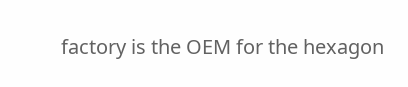factory is the OEM for the hexagon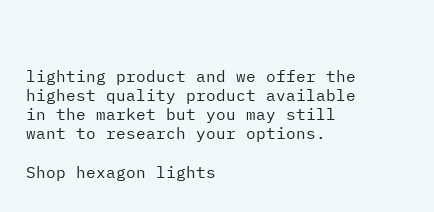lighting product and we offer the highest quality product available in the market but you may still want to research your options.

Shop hexagon lights